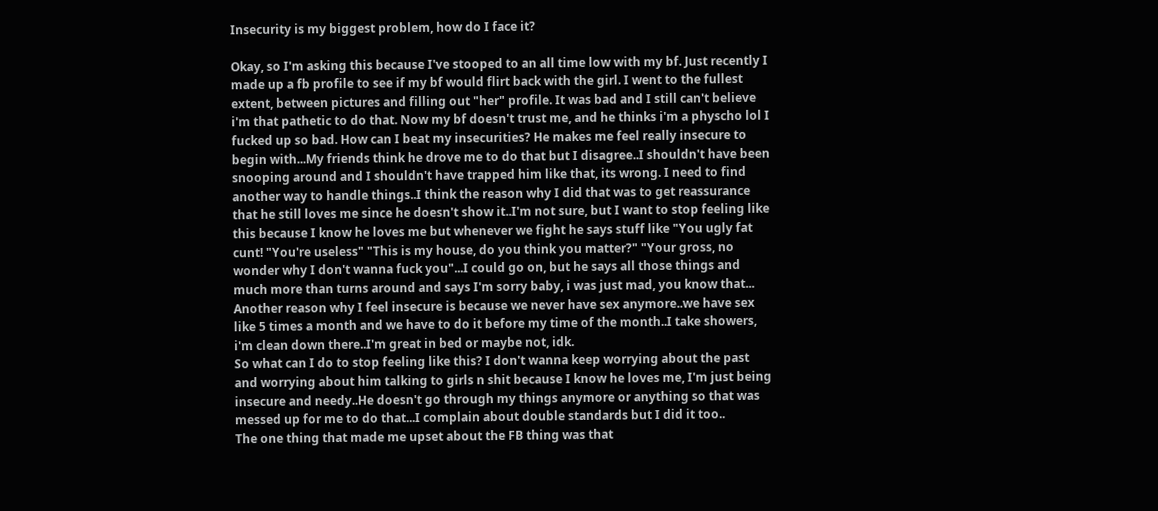Insecurity is my biggest problem, how do I face it?

Okay, so I'm asking this because I've stooped to an all time low with my bf. Just recently I made up a fb profile to see if my bf would flirt back with the girl. I went to the fullest extent, between pictures and filling out "her" profile. It was bad and I still can't believe i'm that pathetic to do that. Now my bf doesn't trust me, and he thinks i'm a physcho lol I fucked up so bad. How can I beat my insecurities? He makes me feel really insecure to begin with...My friends think he drove me to do that but I disagree..I shouldn't have been snooping around and I shouldn't have trapped him like that, its wrong. I need to find another way to handle things..I think the reason why I did that was to get reassurance that he still loves me since he doesn't show it..I'm not sure, but I want to stop feeling like this because I know he loves me but whenever we fight he says stuff like "You ugly fat cunt! "You're useless" "This is my house, do you think you matter?" "Your gross, no wonder why I don't wanna fuck you"...I could go on, but he says all those things and much more than turns around and says I'm sorry baby, i was just mad, you know that...
Another reason why I feel insecure is because we never have sex anymore..we have sex like 5 times a month and we have to do it before my time of the month..I take showers, i'm clean down there..I'm great in bed or maybe not, idk.
So what can I do to stop feeling like this? I don't wanna keep worrying about the past and worrying about him talking to girls n shit because I know he loves me, I'm just being insecure and needy..He doesn't go through my things anymore or anything so that was messed up for me to do that...I complain about double standards but I did it too..
The one thing that made me upset about the FB thing was that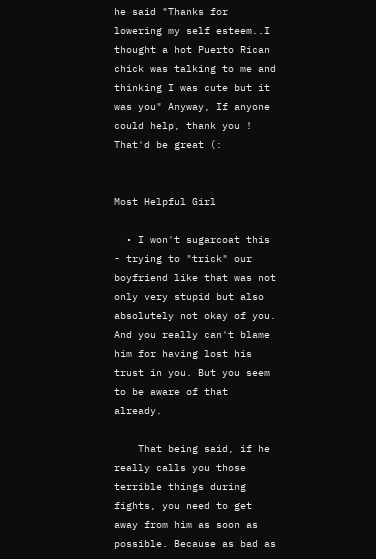he said "Thanks for lowering my self esteem..I thought a hot Puerto Rican chick was talking to me and thinking I was cute but it was you" Anyway, If anyone could help, thank you ! That'd be great (:


Most Helpful Girl

  • I won't sugarcoat this - trying to "trick" our boyfriend like that was not only very stupid but also absolutely not okay of you. And you really can't blame him for having lost his trust in you. But you seem to be aware of that already.

    That being said, if he really calls you those terrible things during fights, you need to get away from him as soon as possible. Because as bad as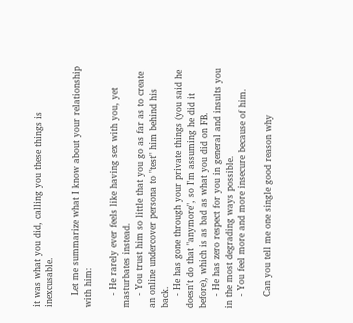it was what you did, calling you these things is inexcusable.

    Let me summarize what I know about your relationship with him:

    - He rarely ever feels like having sex with you, yet masturbates instead.
    - You trust him so little that you go as far as to create an online undercover persona to "test" him behind his back.
    - He has gone through your private things (you said he doesn't do that "anymore", so I'm assuming he did it before), which is as bad as what you did on FB.
    - He has zero respect for you in general and insults you in the most degrading ways possible.
    - You feel more and more insecure because of him.

    Can you tell me one single good reason why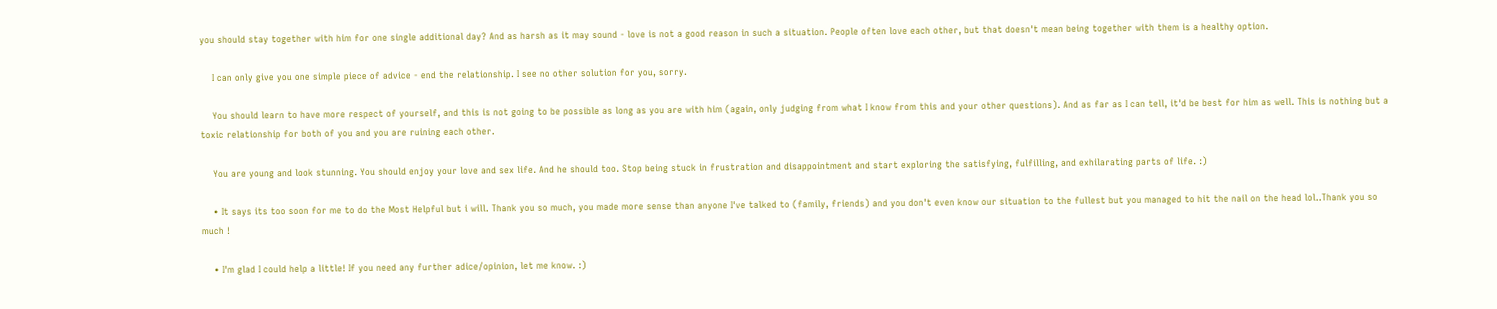you should stay together with him for one single additional day? And as harsh as it may sound - love is not a good reason in such a situation. People often love each other, but that doesn't mean being together with them is a healthy option.

    I can only give you one simple piece of advice - end the relationship. I see no other solution for you, sorry.

    You should learn to have more respect of yourself, and this is not going to be possible as long as you are with him (again, only judging from what I know from this and your other questions). And as far as I can tell, it'd be best for him as well. This is nothing but a toxic relationship for both of you and you are ruining each other.

    You are young and look stunning. You should enjoy your love and sex life. And he should too. Stop being stuck in frustration and disappointment and start exploring the satisfying, fulfilling, and exhilarating parts of life. :)

    • It says its too soon for me to do the Most Helpful but i will. Thank you so much, you made more sense than anyone I've talked to (family, friends) and you don't even know our situation to the fullest but you managed to hit the nail on the head lol..Thank you so much !

    • I'm glad I could help a little! If you need any further adice/opinion, let me know. :)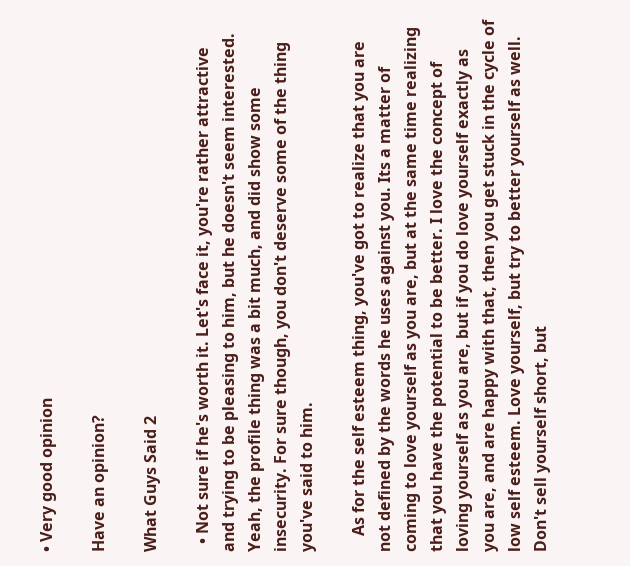• Very good opinion

Have an opinion?

What Guys Said 2

  • Not sure if he's worth it. Let's face it, you're rather attractive and trying to be pleasing to him, but he doesn't seem interested. Yeah, the profile thing was a bit much, and did show some insecurity. For sure though, you don't deserve some of the thing you've said to him.

    As for the self esteem thing, you've got to realize that you are not defined by the words he uses against you. Its a matter of coming to love yourself as you are, but at the same time realizing that you have the potential to be better. I love the concept of loving yourself as you are, but if you do love yourself exactly as you are, and are happy with that, then you get stuck in the cycle of low self esteem. Love yourself, but try to better yourself as well. Don't sell yourself short, but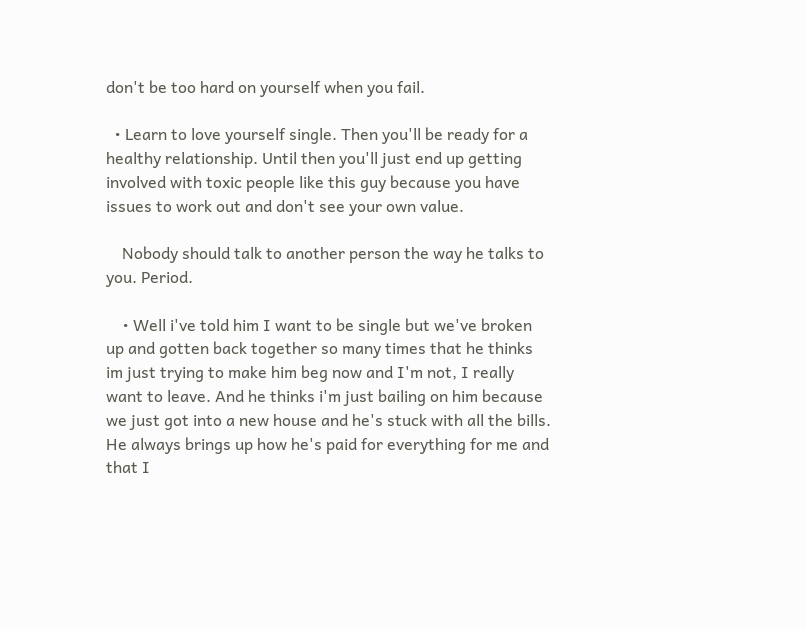don't be too hard on yourself when you fail.

  • Learn to love yourself single. Then you'll be ready for a healthy relationship. Until then you'll just end up getting involved with toxic people like this guy because you have issues to work out and don't see your own value.

    Nobody should talk to another person the way he talks to you. Period.

    • Well i've told him I want to be single but we've broken up and gotten back together so many times that he thinks im just trying to make him beg now and I'm not, I really want to leave. And he thinks i'm just bailing on him because we just got into a new house and he's stuck with all the bills. He always brings up how he's paid for everything for me and that I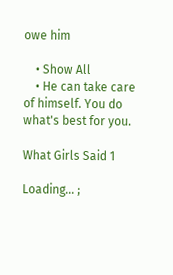owe him

    • Show All
    • He can take care of himself. You do what's best for you.

What Girls Said 1

Loading... ;